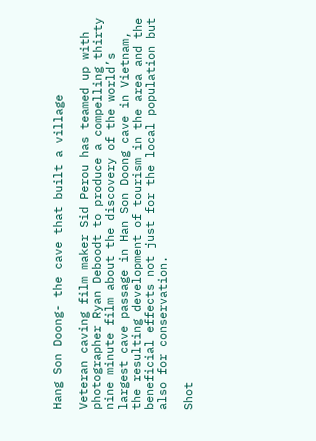Hang Son Doong- the cave that built a village

Veteran caving film maker Sid Perou has teamed up with photographer Ryan Deboodt to produce a compelling thirty nine minute film about the discovery of the world’s largest cave passage in Han Son Doong cave in Vietnam, the resulting development of tourism in the area and the beneficial effects not just for the local population but also for conservation.

Shot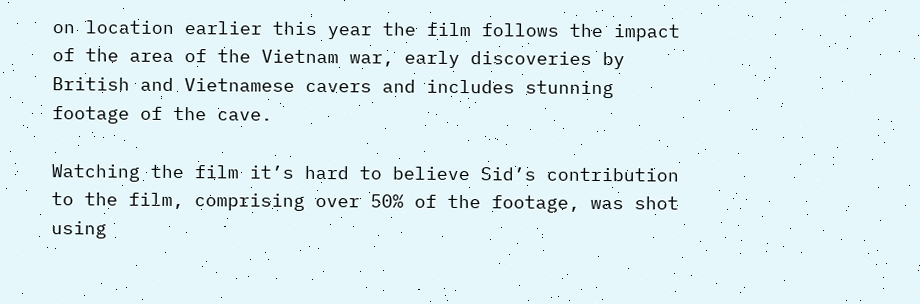on location earlier this year the film follows the impact of the area of the Vietnam war, early discoveries by British and Vietnamese cavers and includes stunning footage of the cave.

Watching the film it’s hard to believe Sid’s contribution to the film, comprising over 50% of the footage, was shot using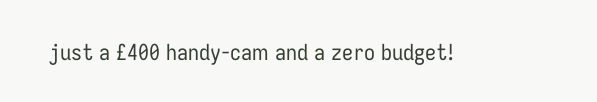just a £400 handy-cam and a zero budget!